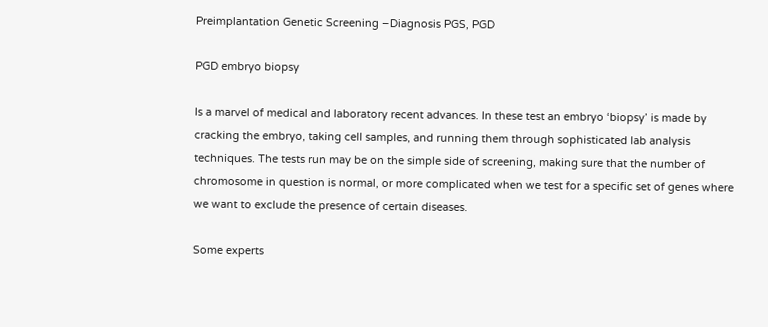Preimplantation Genetic Screening –Diagnosis PGS, PGD

PGD embryo biopsy

Is a marvel of medical and laboratory recent advances. In these test an embryo ‘biopsy’ is made by cracking the embryo, taking cell samples, and running them through sophisticated lab analysis techniques. The tests run may be on the simple side of screening, making sure that the number of chromosome in question is normal, or more complicated when we test for a specific set of genes where we want to exclude the presence of certain diseases.

Some experts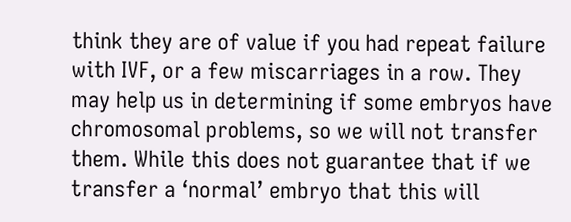think they are of value if you had repeat failure with IVF, or a few miscarriages in a row. They may help us in determining if some embryos have chromosomal problems, so we will not transfer them. While this does not guarantee that if we transfer a ‘normal’ embryo that this will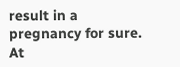result in a pregnancy for sure. At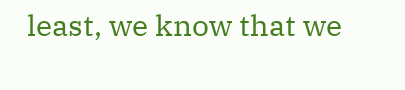least, we know that we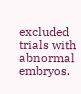excluded trials with abnormal embryos.